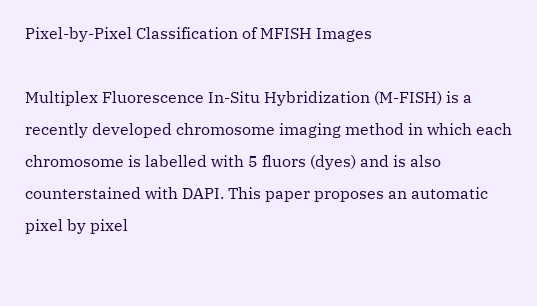Pixel-by-Pixel Classification of MFISH Images

Multiplex Fluorescence In-Situ Hybridization (M-FISH) is a recently developed chromosome imaging method in which each chromosome is labelled with 5 fluors (dyes) and is also counterstained with DAPI. This paper proposes an automatic pixel by pixel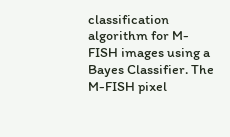classification algorithm for M-FISH images using a Bayes Classifier. The M-FISH pixel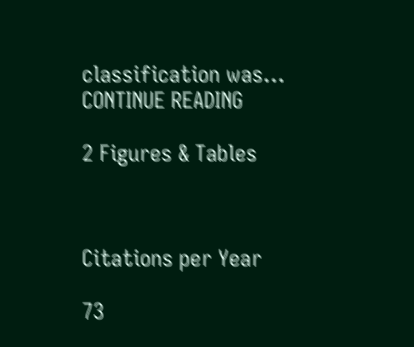classification was… CONTINUE READING

2 Figures & Tables



Citations per Year

73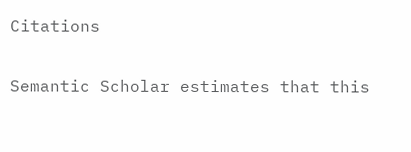Citations

Semantic Scholar estimates that this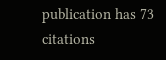publication has 73 citations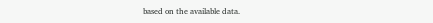based on the available data.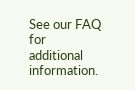See our FAQ for additional information.